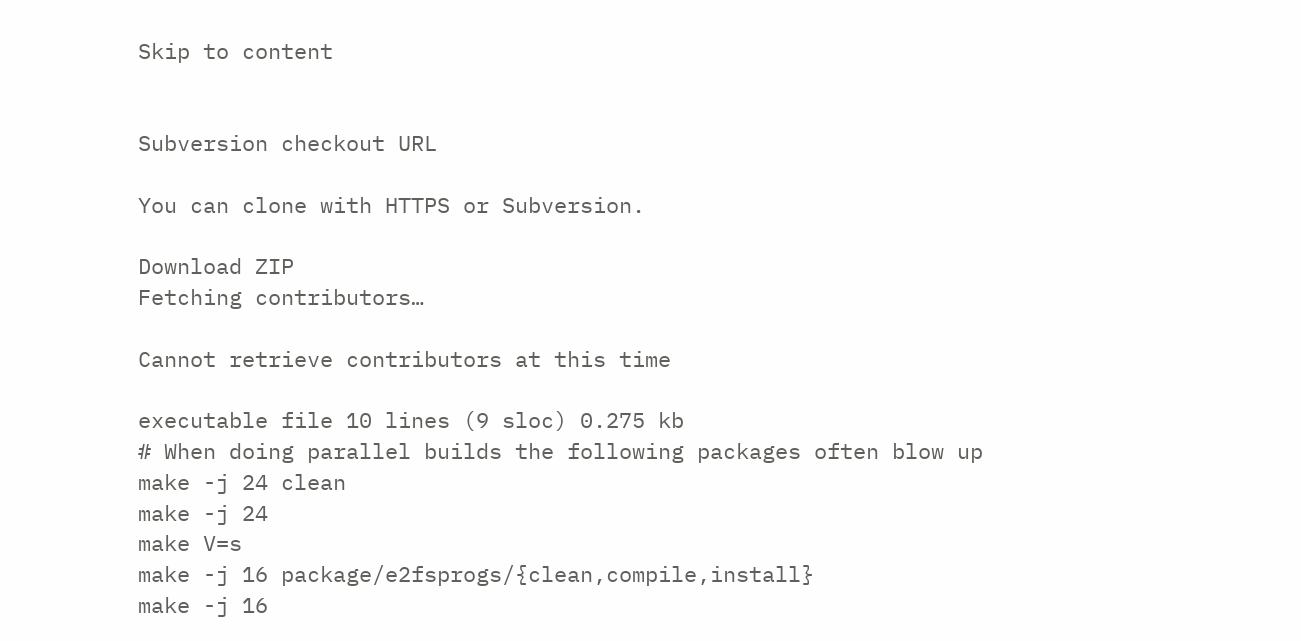Skip to content


Subversion checkout URL

You can clone with HTTPS or Subversion.

Download ZIP
Fetching contributors…

Cannot retrieve contributors at this time

executable file 10 lines (9 sloc) 0.275 kb
# When doing parallel builds the following packages often blow up
make -j 24 clean
make -j 24
make V=s
make -j 16 package/e2fsprogs/{clean,compile,install}
make -j 16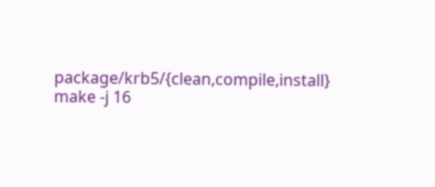package/krb5/{clean,compile,install}
make -j 16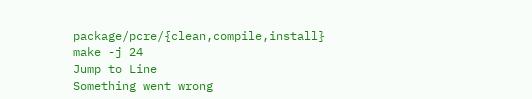package/pcre/{clean,compile,install}
make -j 24
Jump to Line
Something went wrong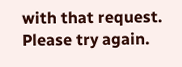with that request. Please try again.